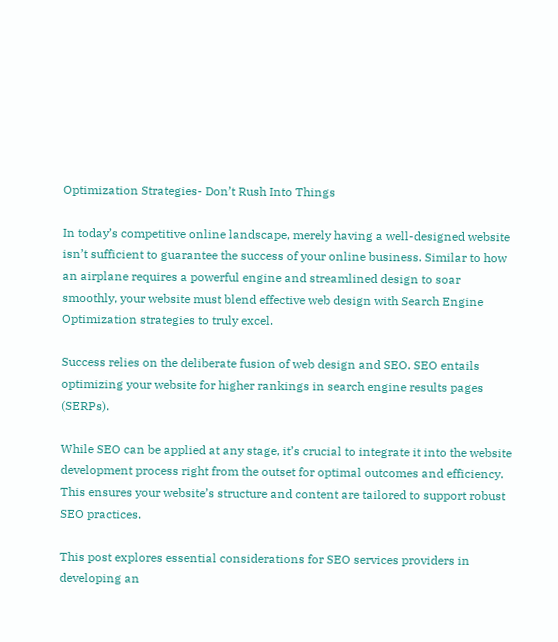Optimization Strategies- Don’t Rush Into Things

In today’s competitive online landscape, merely having a well-designed website isn’t sufficient to guarantee the success of your online business. Similar to how an airplane requires a powerful engine and streamlined design to soar smoothly, your website must blend effective web design with Search Engine Optimization strategies to truly excel.

Success relies on the deliberate fusion of web design and SEO. SEO entails optimizing your website for higher rankings in search engine results pages (SERPs).

While SEO can be applied at any stage, it’s crucial to integrate it into the website development process right from the outset for optimal outcomes and efficiency. This ensures your website’s structure and content are tailored to support robust SEO practices.

This post explores essential considerations for SEO services providers in developing an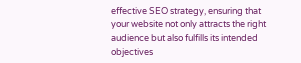effective SEO strategy, ensuring that your website not only attracts the right audience but also fulfills its intended objectives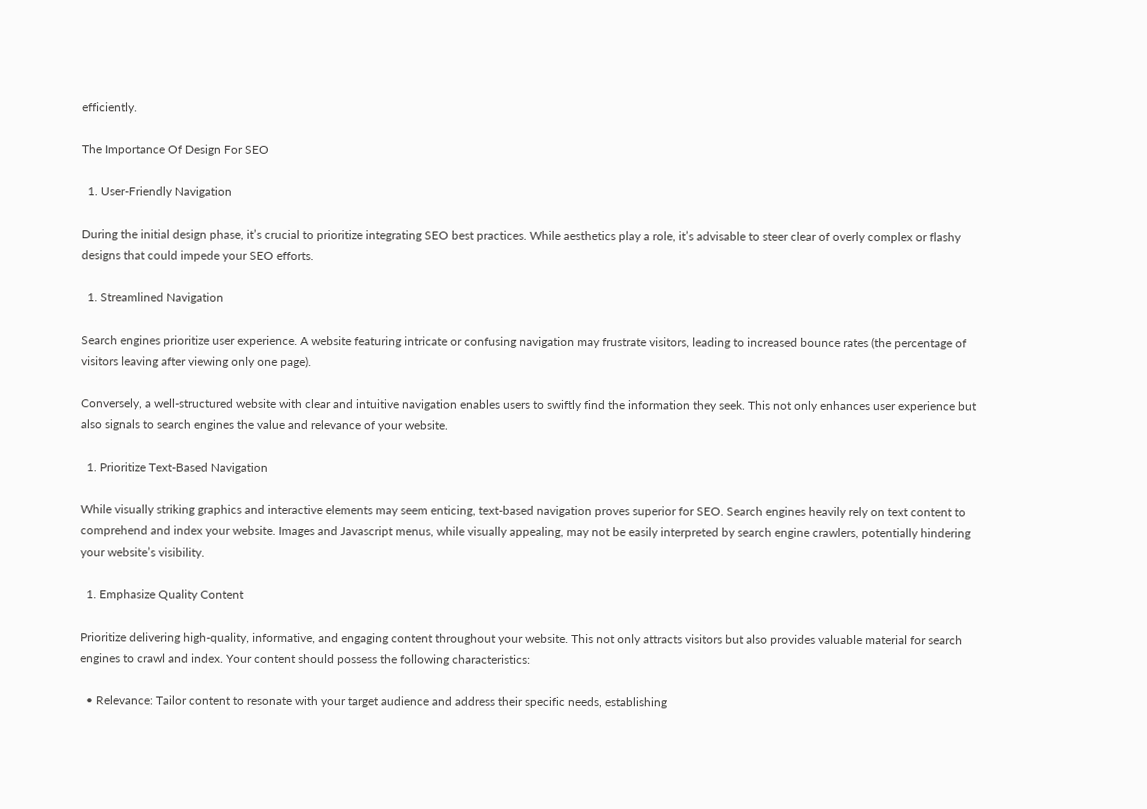efficiently.

The Importance Of Design For SEO

  1. User-Friendly Navigation

During the initial design phase, it’s crucial to prioritize integrating SEO best practices. While aesthetics play a role, it’s advisable to steer clear of overly complex or flashy designs that could impede your SEO efforts.

  1. Streamlined Navigation

Search engines prioritize user experience. A website featuring intricate or confusing navigation may frustrate visitors, leading to increased bounce rates (the percentage of visitors leaving after viewing only one page).

Conversely, a well-structured website with clear and intuitive navigation enables users to swiftly find the information they seek. This not only enhances user experience but also signals to search engines the value and relevance of your website.

  1. Prioritize Text-Based Navigation

While visually striking graphics and interactive elements may seem enticing, text-based navigation proves superior for SEO. Search engines heavily rely on text content to comprehend and index your website. Images and Javascript menus, while visually appealing, may not be easily interpreted by search engine crawlers, potentially hindering your website’s visibility.

  1. Emphasize Quality Content

Prioritize delivering high-quality, informative, and engaging content throughout your website. This not only attracts visitors but also provides valuable material for search engines to crawl and index. Your content should possess the following characteristics:

  • Relevance: Tailor content to resonate with your target audience and address their specific needs, establishing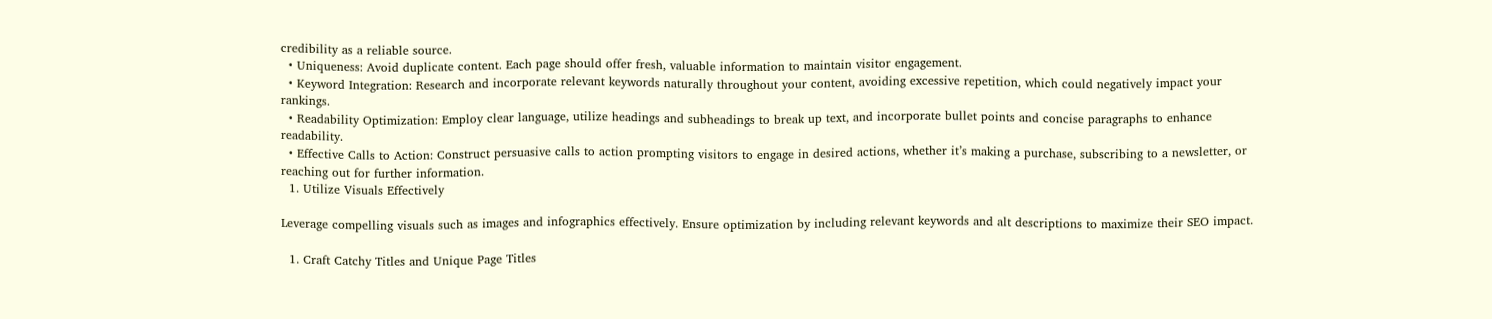credibility as a reliable source.
  • Uniqueness: Avoid duplicate content. Each page should offer fresh, valuable information to maintain visitor engagement.
  • Keyword Integration: Research and incorporate relevant keywords naturally throughout your content, avoiding excessive repetition, which could negatively impact your rankings.
  • Readability Optimization: Employ clear language, utilize headings and subheadings to break up text, and incorporate bullet points and concise paragraphs to enhance readability.
  • Effective Calls to Action: Construct persuasive calls to action prompting visitors to engage in desired actions, whether it’s making a purchase, subscribing to a newsletter, or reaching out for further information.
  1. Utilize Visuals Effectively

Leverage compelling visuals such as images and infographics effectively. Ensure optimization by including relevant keywords and alt descriptions to maximize their SEO impact.

  1. Craft Catchy Titles and Unique Page Titles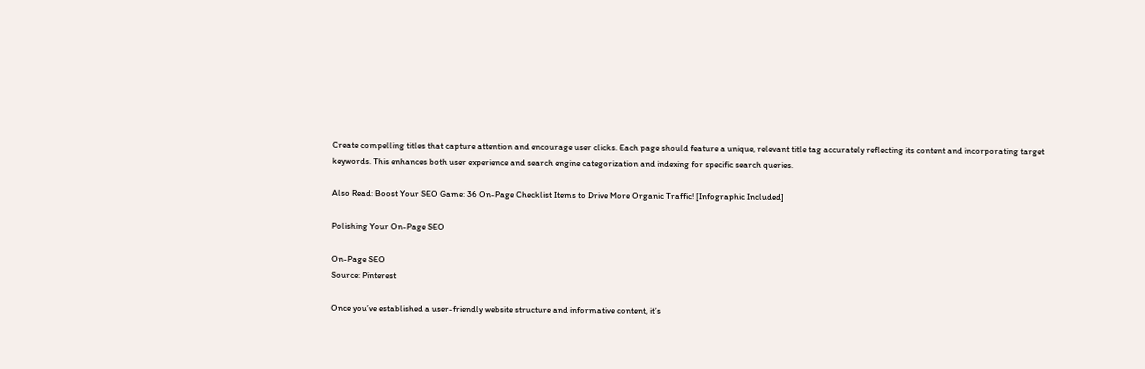Create compelling titles that capture attention and encourage user clicks. Each page should feature a unique, relevant title tag accurately reflecting its content and incorporating target keywords. This enhances both user experience and search engine categorization and indexing for specific search queries.

Also Read: Boost Your SEO Game: 36 On-Page Checklist Items to Drive More Organic Traffic! [Infographic Included]

Polishing Your On-Page SEO

On-Page SEO
Source: Pinterest

Once you’ve established a user-friendly website structure and informative content, it’s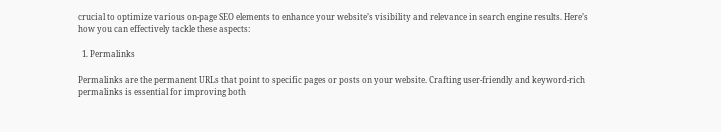crucial to optimize various on-page SEO elements to enhance your website’s visibility and relevance in search engine results. Here’s how you can effectively tackle these aspects:

  1. Permalinks

Permalinks are the permanent URLs that point to specific pages or posts on your website. Crafting user-friendly and keyword-rich permalinks is essential for improving both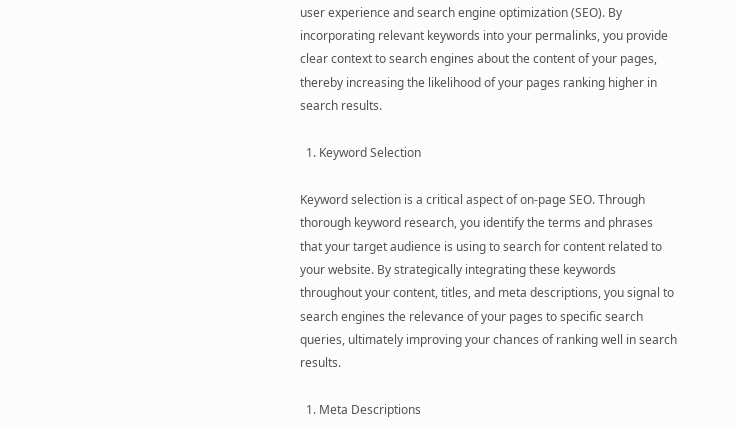user experience and search engine optimization (SEO). By incorporating relevant keywords into your permalinks, you provide clear context to search engines about the content of your pages, thereby increasing the likelihood of your pages ranking higher in search results.

  1. Keyword Selection

Keyword selection is a critical aspect of on-page SEO. Through thorough keyword research, you identify the terms and phrases that your target audience is using to search for content related to your website. By strategically integrating these keywords throughout your content, titles, and meta descriptions, you signal to search engines the relevance of your pages to specific search queries, ultimately improving your chances of ranking well in search results.

  1. Meta Descriptions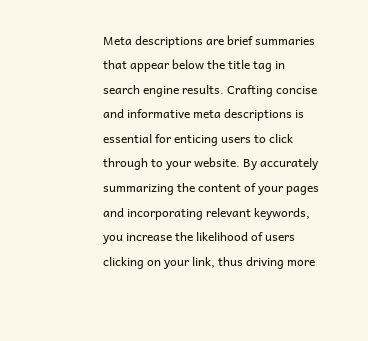Meta descriptions are brief summaries that appear below the title tag in search engine results. Crafting concise and informative meta descriptions is essential for enticing users to click through to your website. By accurately summarizing the content of your pages and incorporating relevant keywords, you increase the likelihood of users clicking on your link, thus driving more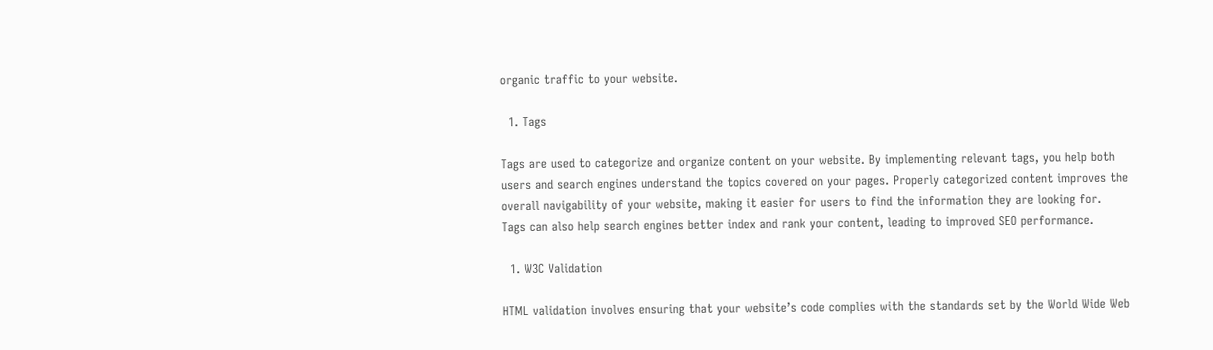organic traffic to your website.

  1. Tags

Tags are used to categorize and organize content on your website. By implementing relevant tags, you help both users and search engines understand the topics covered on your pages. Properly categorized content improves the overall navigability of your website, making it easier for users to find the information they are looking for. Tags can also help search engines better index and rank your content, leading to improved SEO performance.

  1. W3C Validation

HTML validation involves ensuring that your website’s code complies with the standards set by the World Wide Web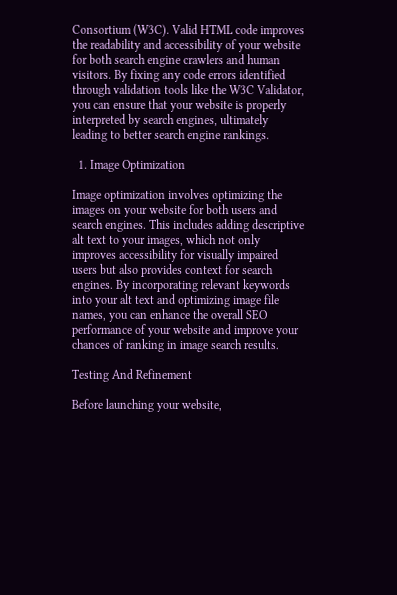Consortium (W3C). Valid HTML code improves the readability and accessibility of your website for both search engine crawlers and human visitors. By fixing any code errors identified through validation tools like the W3C Validator, you can ensure that your website is properly interpreted by search engines, ultimately leading to better search engine rankings.

  1. Image Optimization

Image optimization involves optimizing the images on your website for both users and search engines. This includes adding descriptive alt text to your images, which not only improves accessibility for visually impaired users but also provides context for search engines. By incorporating relevant keywords into your alt text and optimizing image file names, you can enhance the overall SEO performance of your website and improve your chances of ranking in image search results.

Testing And Refinement

Before launching your website,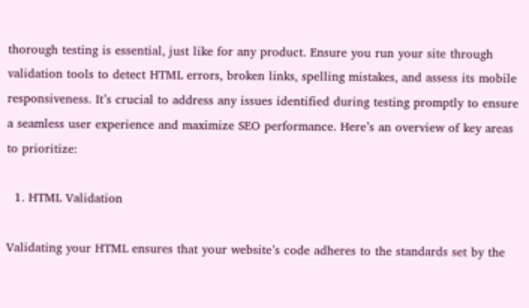thorough testing is essential, just like for any product. Ensure you run your site through validation tools to detect HTML errors, broken links, spelling mistakes, and assess its mobile responsiveness. It’s crucial to address any issues identified during testing promptly to ensure a seamless user experience and maximize SEO performance. Here’s an overview of key areas to prioritize:

  1. HTML Validation

Validating your HTML ensures that your website’s code adheres to the standards set by the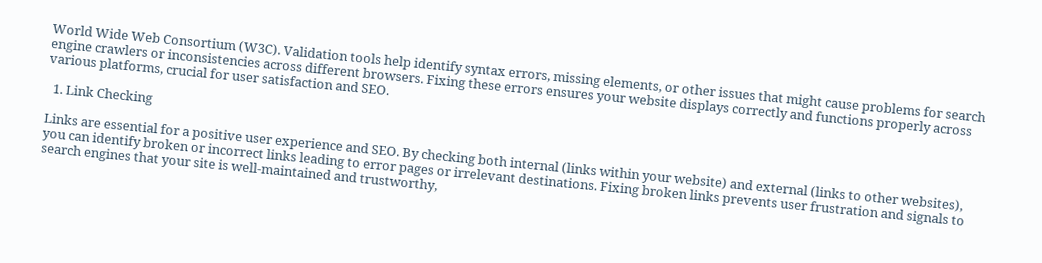World Wide Web Consortium (W3C). Validation tools help identify syntax errors, missing elements, or other issues that might cause problems for search engine crawlers or inconsistencies across different browsers. Fixing these errors ensures your website displays correctly and functions properly across various platforms, crucial for user satisfaction and SEO.

  1. Link Checking

Links are essential for a positive user experience and SEO. By checking both internal (links within your website) and external (links to other websites), you can identify broken or incorrect links leading to error pages or irrelevant destinations. Fixing broken links prevents user frustration and signals to search engines that your site is well-maintained and trustworthy,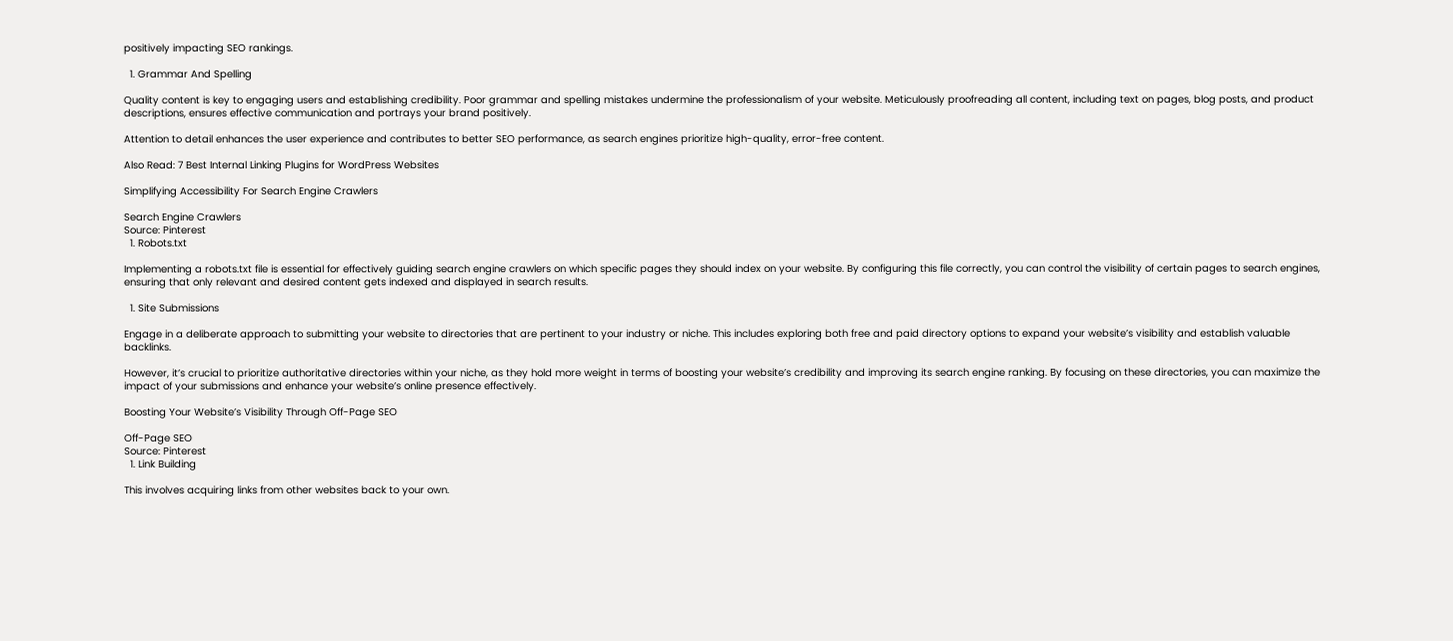positively impacting SEO rankings.

  1. Grammar And Spelling

Quality content is key to engaging users and establishing credibility. Poor grammar and spelling mistakes undermine the professionalism of your website. Meticulously proofreading all content, including text on pages, blog posts, and product descriptions, ensures effective communication and portrays your brand positively.

Attention to detail enhances the user experience and contributes to better SEO performance, as search engines prioritize high-quality, error-free content.

Also Read: 7 Best Internal Linking Plugins for WordPress Websites

Simplifying Accessibility For Search Engine Crawlers

Search Engine Crawlers
Source: Pinterest
  1. Robots.txt

Implementing a robots.txt file is essential for effectively guiding search engine crawlers on which specific pages they should index on your website. By configuring this file correctly, you can control the visibility of certain pages to search engines, ensuring that only relevant and desired content gets indexed and displayed in search results.

  1. Site Submissions

Engage in a deliberate approach to submitting your website to directories that are pertinent to your industry or niche. This includes exploring both free and paid directory options to expand your website’s visibility and establish valuable backlinks.

However, it’s crucial to prioritize authoritative directories within your niche, as they hold more weight in terms of boosting your website’s credibility and improving its search engine ranking. By focusing on these directories, you can maximize the impact of your submissions and enhance your website’s online presence effectively.

Boosting Your Website’s Visibility Through Off-Page SEO

Off-Page SEO
Source: Pinterest
  1. Link Building

This involves acquiring links from other websites back to your own.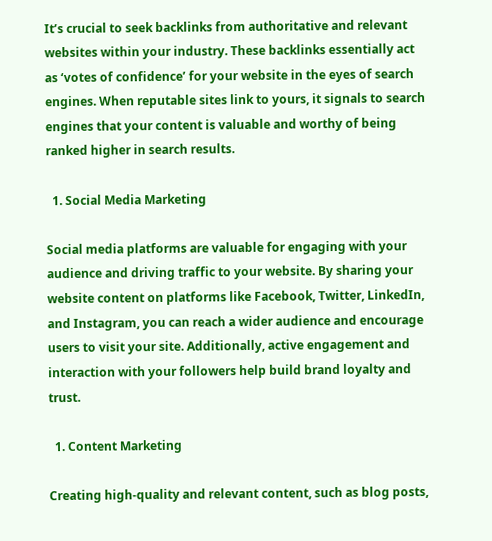It’s crucial to seek backlinks from authoritative and relevant websites within your industry. These backlinks essentially act as ‘votes of confidence’ for your website in the eyes of search engines. When reputable sites link to yours, it signals to search engines that your content is valuable and worthy of being ranked higher in search results.

  1. Social Media Marketing

Social media platforms are valuable for engaging with your audience and driving traffic to your website. By sharing your website content on platforms like Facebook, Twitter, LinkedIn, and Instagram, you can reach a wider audience and encourage users to visit your site. Additionally, active engagement and interaction with your followers help build brand loyalty and trust.

  1. Content Marketing

Creating high-quality and relevant content, such as blog posts,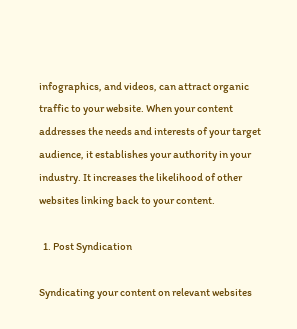infographics, and videos, can attract organic traffic to your website. When your content addresses the needs and interests of your target audience, it establishes your authority in your industry. It increases the likelihood of other websites linking back to your content.

  1. Post Syndication

Syndicating your content on relevant websites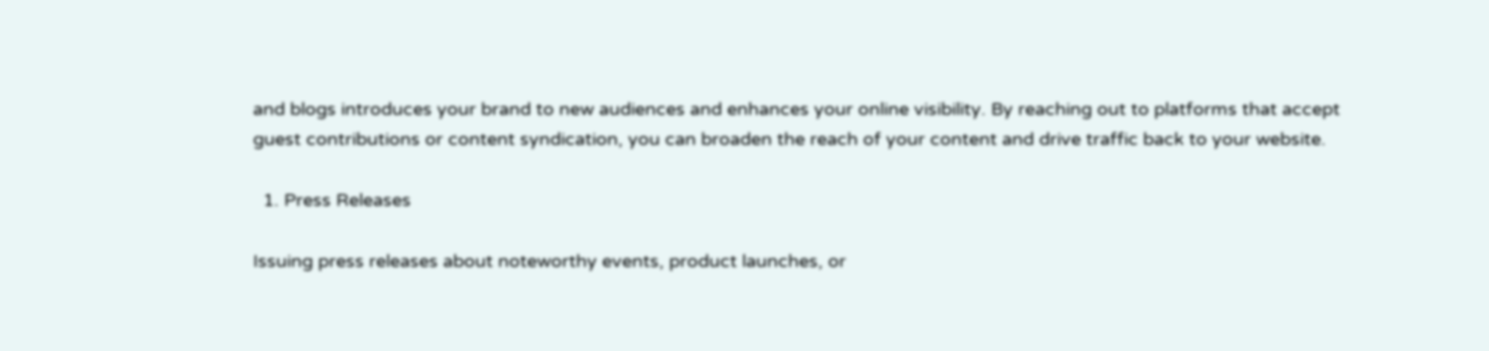and blogs introduces your brand to new audiences and enhances your online visibility. By reaching out to platforms that accept guest contributions or content syndication, you can broaden the reach of your content and drive traffic back to your website.

  1. Press Releases

Issuing press releases about noteworthy events, product launches, or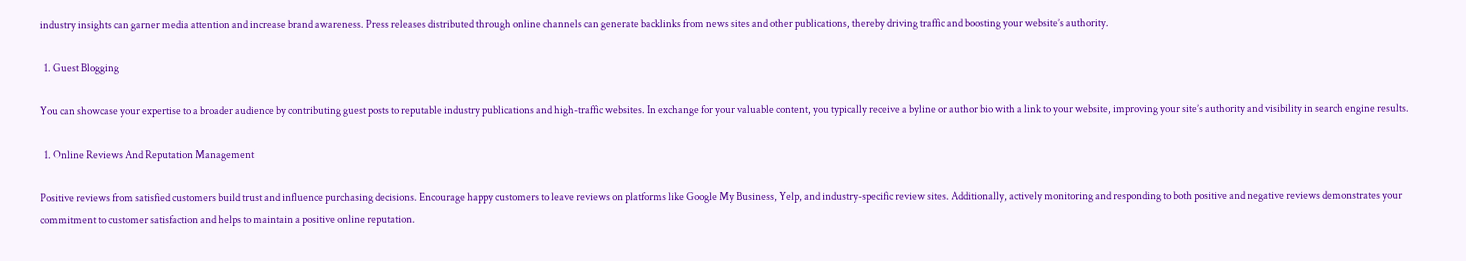industry insights can garner media attention and increase brand awareness. Press releases distributed through online channels can generate backlinks from news sites and other publications, thereby driving traffic and boosting your website’s authority.

  1. Guest Blogging

You can showcase your expertise to a broader audience by contributing guest posts to reputable industry publications and high-traffic websites. In exchange for your valuable content, you typically receive a byline or author bio with a link to your website, improving your site’s authority and visibility in search engine results.

  1. Online Reviews And Reputation Management

Positive reviews from satisfied customers build trust and influence purchasing decisions. Encourage happy customers to leave reviews on platforms like Google My Business, Yelp, and industry-specific review sites. Additionally, actively monitoring and responding to both positive and negative reviews demonstrates your commitment to customer satisfaction and helps to maintain a positive online reputation.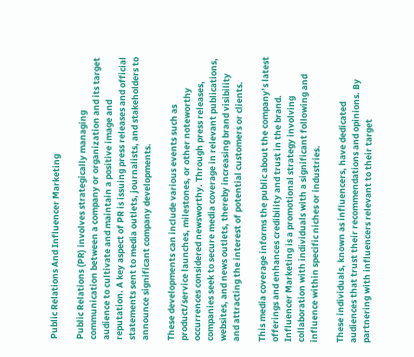Public Relations And Influencer Marketing

Public Relations (PR) involves strategically managing communication between a company or organization and its target audience to cultivate and maintain a positive image and reputation. A key aspect of PR is issuing press releases and official statements sent to media outlets, journalists, and stakeholders to announce significant company developments.

These developments can include various events such as product/service launches, milestones, or other noteworthy occurrences considered newsworthy. Through press releases, companies seek to secure media coverage in relevant publications, websites, and news outlets, thereby increasing brand visibility and attracting the interest of potential customers or clients.

This media coverage informs the public about the company’s latest offerings and enhances credibility and trust in the brand. Influencer Marketing is a promotional strategy involving collaboration with individuals with a significant following and influence within specific niches or industries.

These individuals, known as influencers, have dedicated audiences that trust their recommendations and opinions. By partnering with influencers relevant to their target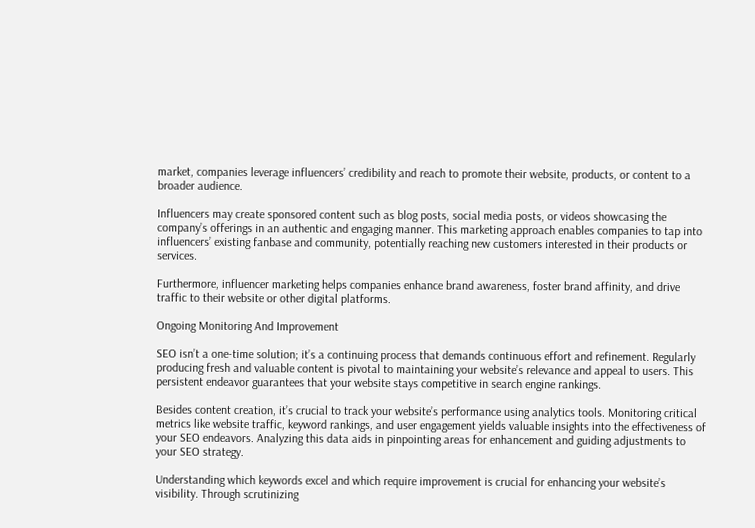market, companies leverage influencers’ credibility and reach to promote their website, products, or content to a broader audience.

Influencers may create sponsored content such as blog posts, social media posts, or videos showcasing the company’s offerings in an authentic and engaging manner. This marketing approach enables companies to tap into influencers’ existing fanbase and community, potentially reaching new customers interested in their products or services.

Furthermore, influencer marketing helps companies enhance brand awareness, foster brand affinity, and drive traffic to their website or other digital platforms.

Ongoing Monitoring And Improvement

SEO isn’t a one-time solution; it’s a continuing process that demands continuous effort and refinement. Regularly producing fresh and valuable content is pivotal to maintaining your website’s relevance and appeal to users. This persistent endeavor guarantees that your website stays competitive in search engine rankings.

Besides content creation, it’s crucial to track your website’s performance using analytics tools. Monitoring critical metrics like website traffic, keyword rankings, and user engagement yields valuable insights into the effectiveness of your SEO endeavors. Analyzing this data aids in pinpointing areas for enhancement and guiding adjustments to your SEO strategy.

Understanding which keywords excel and which require improvement is crucial for enhancing your website’s visibility. Through scrutinizing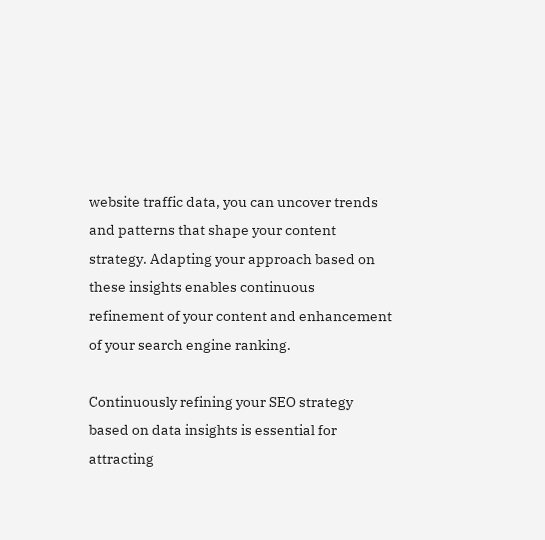website traffic data, you can uncover trends and patterns that shape your content strategy. Adapting your approach based on these insights enables continuous refinement of your content and enhancement of your search engine ranking.

Continuously refining your SEO strategy based on data insights is essential for attracting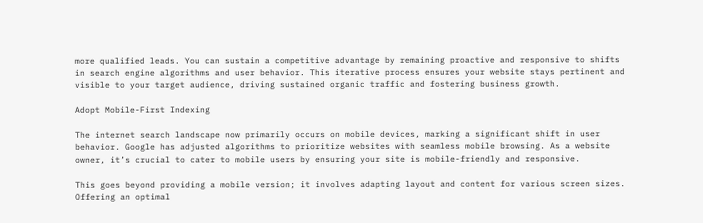more qualified leads. You can sustain a competitive advantage by remaining proactive and responsive to shifts in search engine algorithms and user behavior. This iterative process ensures your website stays pertinent and visible to your target audience, driving sustained organic traffic and fostering business growth.

Adopt Mobile-First Indexing

The internet search landscape now primarily occurs on mobile devices, marking a significant shift in user behavior. Google has adjusted algorithms to prioritize websites with seamless mobile browsing. As a website owner, it’s crucial to cater to mobile users by ensuring your site is mobile-friendly and responsive.

This goes beyond providing a mobile version; it involves adapting layout and content for various screen sizes. Offering an optimal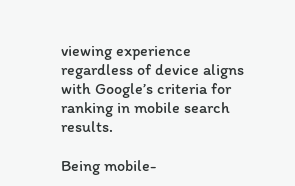viewing experience regardless of device aligns with Google’s criteria for ranking in mobile search results.

Being mobile-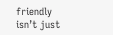friendly isn’t just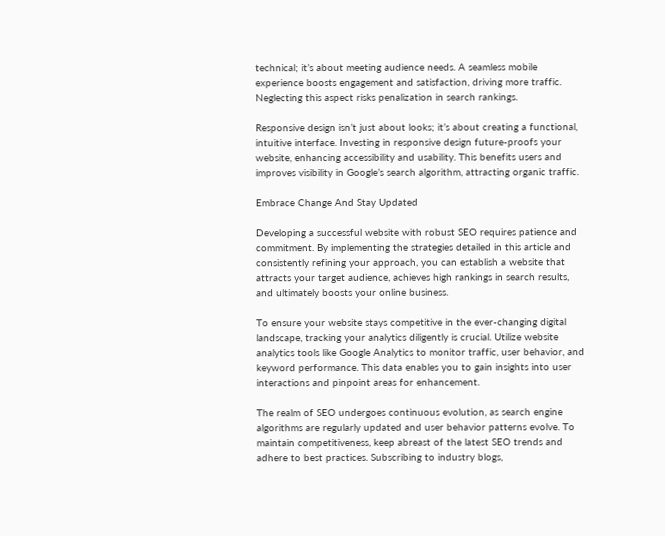technical; it’s about meeting audience needs. A seamless mobile experience boosts engagement and satisfaction, driving more traffic. Neglecting this aspect risks penalization in search rankings.

Responsive design isn’t just about looks; it’s about creating a functional, intuitive interface. Investing in responsive design future-proofs your website, enhancing accessibility and usability. This benefits users and improves visibility in Google’s search algorithm, attracting organic traffic.

Embrace Change And Stay Updated

Developing a successful website with robust SEO requires patience and commitment. By implementing the strategies detailed in this article and consistently refining your approach, you can establish a website that attracts your target audience, achieves high rankings in search results, and ultimately boosts your online business.

To ensure your website stays competitive in the ever-changing digital landscape, tracking your analytics diligently is crucial. Utilize website analytics tools like Google Analytics to monitor traffic, user behavior, and keyword performance. This data enables you to gain insights into user interactions and pinpoint areas for enhancement.

The realm of SEO undergoes continuous evolution, as search engine algorithms are regularly updated and user behavior patterns evolve. To maintain competitiveness, keep abreast of the latest SEO trends and adhere to best practices. Subscribing to industry blogs,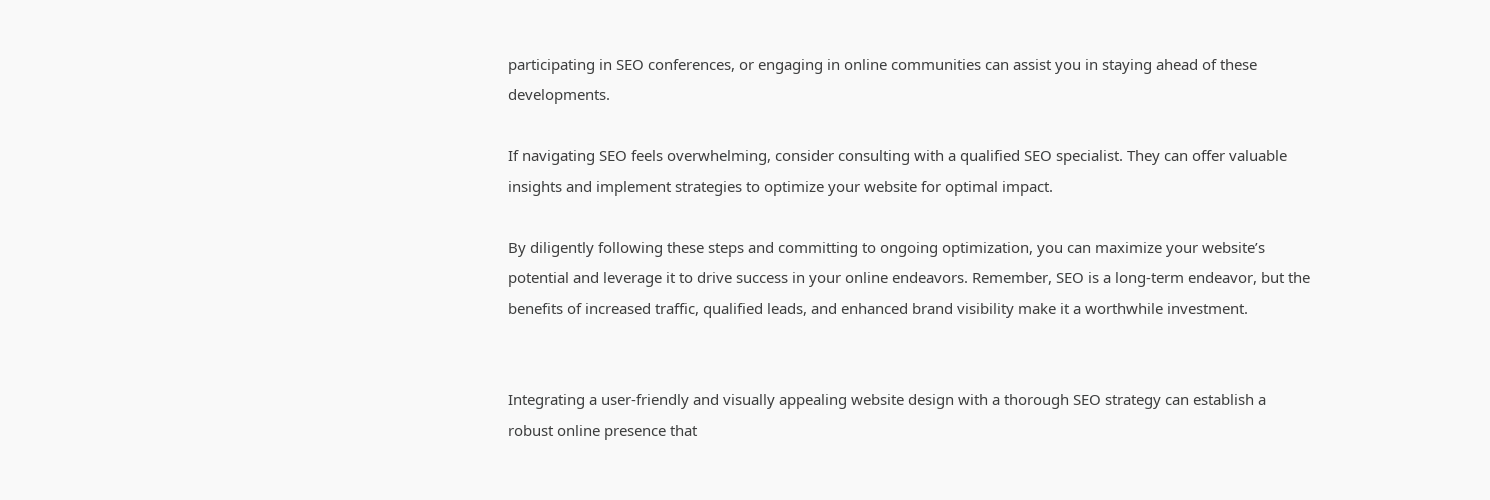participating in SEO conferences, or engaging in online communities can assist you in staying ahead of these developments.

If navigating SEO feels overwhelming, consider consulting with a qualified SEO specialist. They can offer valuable insights and implement strategies to optimize your website for optimal impact.

By diligently following these steps and committing to ongoing optimization, you can maximize your website’s potential and leverage it to drive success in your online endeavors. Remember, SEO is a long-term endeavor, but the benefits of increased traffic, qualified leads, and enhanced brand visibility make it a worthwhile investment.


Integrating a user-friendly and visually appealing website design with a thorough SEO strategy can establish a robust online presence that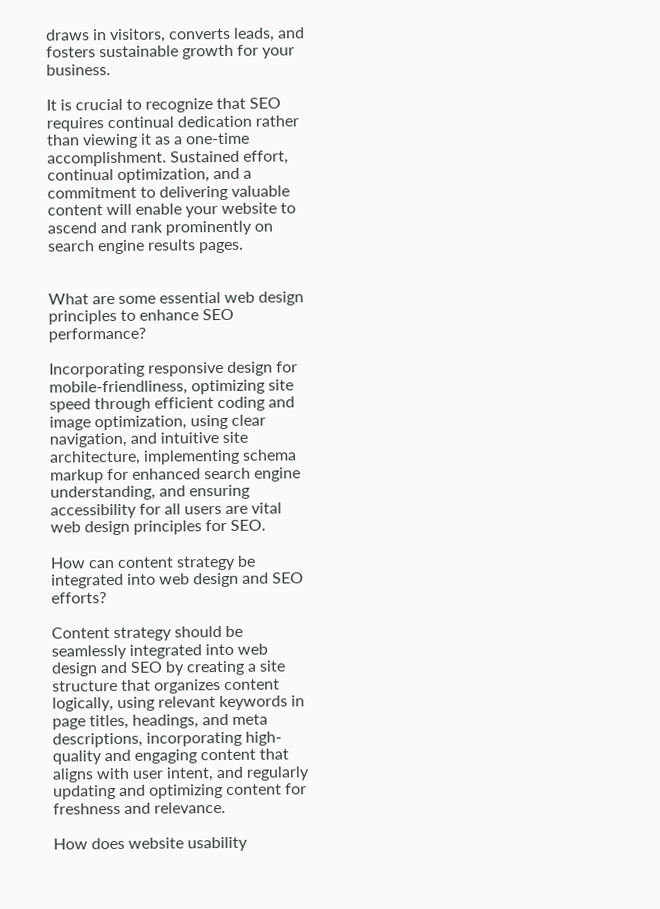draws in visitors, converts leads, and fosters sustainable growth for your business.

It is crucial to recognize that SEO requires continual dedication rather than viewing it as a one-time accomplishment. Sustained effort, continual optimization, and a commitment to delivering valuable content will enable your website to ascend and rank prominently on search engine results pages.


What are some essential web design principles to enhance SEO performance?

Incorporating responsive design for mobile-friendliness, optimizing site speed through efficient coding and image optimization, using clear navigation, and intuitive site architecture, implementing schema markup for enhanced search engine understanding, and ensuring accessibility for all users are vital web design principles for SEO.

How can content strategy be integrated into web design and SEO efforts?

Content strategy should be seamlessly integrated into web design and SEO by creating a site structure that organizes content logically, using relevant keywords in page titles, headings, and meta descriptions, incorporating high-quality and engaging content that aligns with user intent, and regularly updating and optimizing content for freshness and relevance.

How does website usability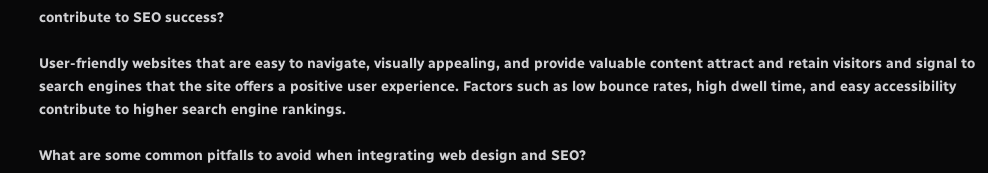contribute to SEO success?

User-friendly websites that are easy to navigate, visually appealing, and provide valuable content attract and retain visitors and signal to search engines that the site offers a positive user experience. Factors such as low bounce rates, high dwell time, and easy accessibility contribute to higher search engine rankings.

What are some common pitfalls to avoid when integrating web design and SEO?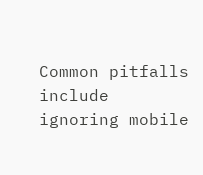Common pitfalls include ignoring mobile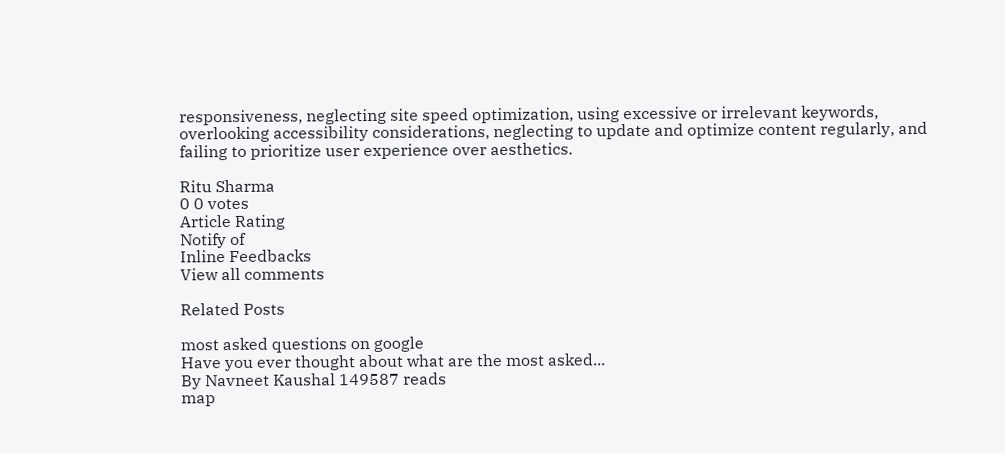responsiveness, neglecting site speed optimization, using excessive or irrelevant keywords, overlooking accessibility considerations, neglecting to update and optimize content regularly, and failing to prioritize user experience over aesthetics.

Ritu Sharma
0 0 votes
Article Rating
Notify of
Inline Feedbacks
View all comments

Related Posts

most asked questions on google
Have you ever thought about what are the most asked...
By Navneet Kaushal 149587 reads
map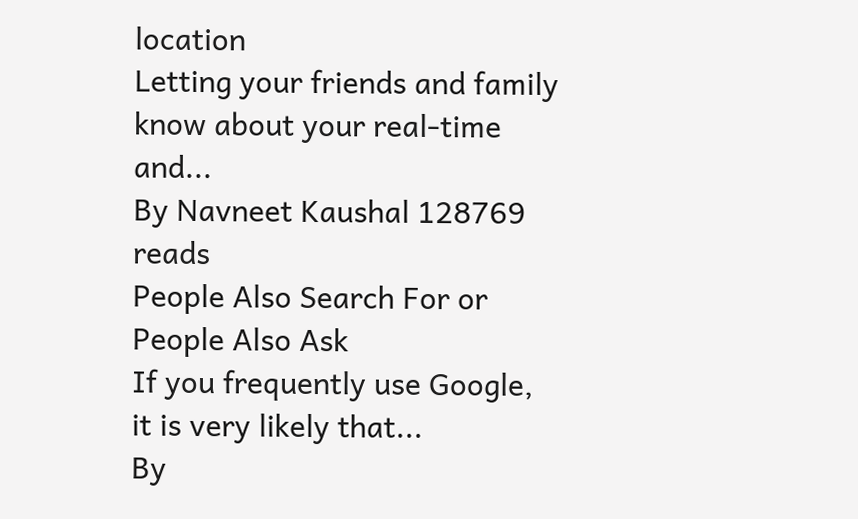location
Letting your friends and family know about your real-time and...
By Navneet Kaushal 128769 reads
People Also Search For or People Also Ask
If you frequently use Google, it is very likely that...
By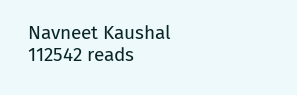Navneet Kaushal 112542 reads